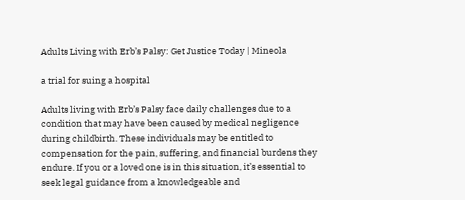Adults Living with Erb’s Palsy: Get Justice Today | Mineola

a trial for suing a hospital

Adults living with Erb’s Palsy face daily challenges due to a condition that may have been caused by medical negligence during childbirth. These individuals may be entitled to compensation for the pain, suffering, and financial burdens they endure. If you or a loved one is in this situation, it’s essential to seek legal guidance from a knowledgeable and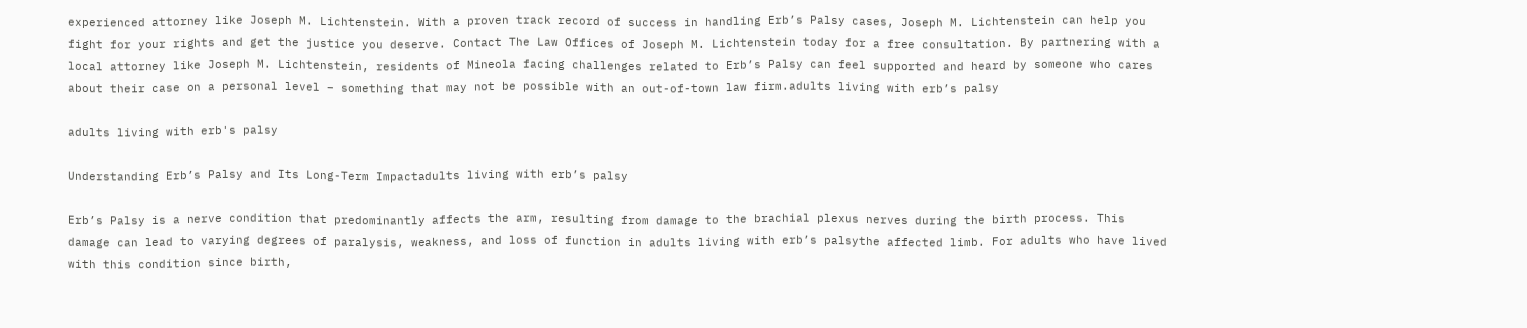experienced attorney like Joseph M. Lichtenstein. With a proven track record of success in handling Erb’s Palsy cases, Joseph M. Lichtenstein can help you fight for your rights and get the justice you deserve. Contact The Law Offices of Joseph M. Lichtenstein today for a free consultation. By partnering with a local attorney like Joseph M. Lichtenstein, residents of Mineola facing challenges related to Erb’s Palsy can feel supported and heard by someone who cares about their case on a personal level – something that may not be possible with an out-of-town law firm.adults living with erb’s palsy

adults living with erb's palsy

Understanding Erb’s Palsy and Its Long-Term Impactadults living with erb’s palsy

Erb’s Palsy is a nerve condition that predominantly affects the arm, resulting from damage to the brachial plexus nerves during the birth process. This damage can lead to varying degrees of paralysis, weakness, and loss of function in adults living with erb’s palsythe affected limb. For adults who have lived with this condition since birth,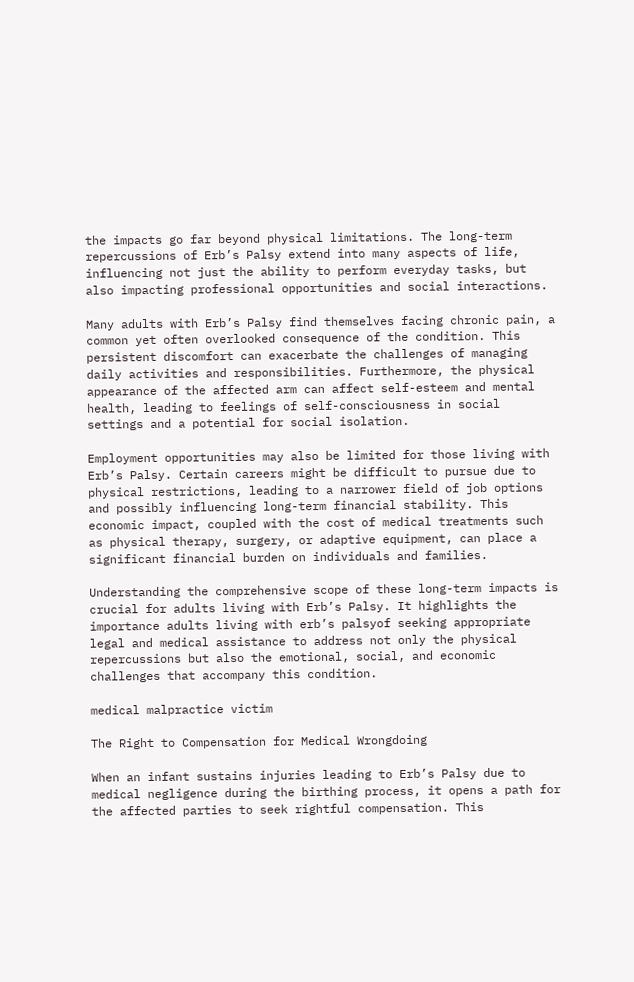the impacts go far beyond physical limitations. The long-term repercussions of Erb’s Palsy extend into many aspects of life, influencing not just the ability to perform everyday tasks, but also impacting professional opportunities and social interactions.

Many adults with Erb’s Palsy find themselves facing chronic pain, a common yet often overlooked consequence of the condition. This persistent discomfort can exacerbate the challenges of managing daily activities and responsibilities. Furthermore, the physical appearance of the affected arm can affect self-esteem and mental health, leading to feelings of self-consciousness in social settings and a potential for social isolation.

Employment opportunities may also be limited for those living with Erb’s Palsy. Certain careers might be difficult to pursue due to physical restrictions, leading to a narrower field of job options and possibly influencing long-term financial stability. This economic impact, coupled with the cost of medical treatments such as physical therapy, surgery, or adaptive equipment, can place a significant financial burden on individuals and families.

Understanding the comprehensive scope of these long-term impacts is crucial for adults living with Erb’s Palsy. It highlights the importance adults living with erb’s palsyof seeking appropriate legal and medical assistance to address not only the physical repercussions but also the emotional, social, and economic challenges that accompany this condition.

medical malpractice victim

The Right to Compensation for Medical Wrongdoing

When an infant sustains injuries leading to Erb’s Palsy due to medical negligence during the birthing process, it opens a path for the affected parties to seek rightful compensation. This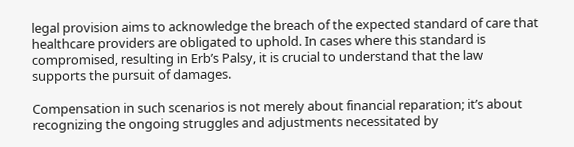legal provision aims to acknowledge the breach of the expected standard of care that healthcare providers are obligated to uphold. In cases where this standard is compromised, resulting in Erb’s Palsy, it is crucial to understand that the law supports the pursuit of damages.

Compensation in such scenarios is not merely about financial reparation; it’s about recognizing the ongoing struggles and adjustments necessitated by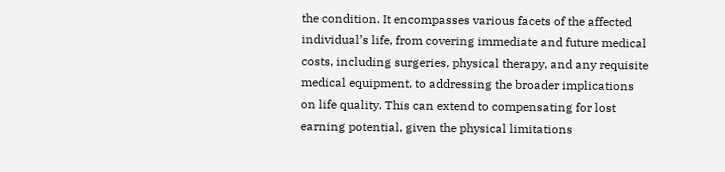the condition. It encompasses various facets of the affected individual’s life, from covering immediate and future medical costs, including surgeries, physical therapy, and any requisite medical equipment, to addressing the broader implications on life quality. This can extend to compensating for lost earning potential, given the physical limitations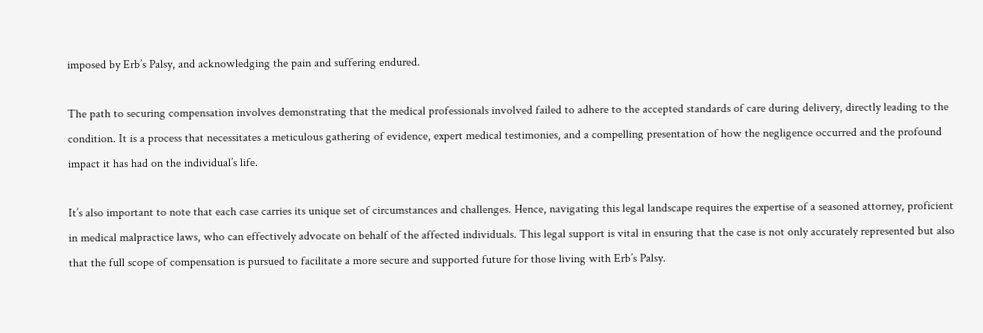imposed by Erb’s Palsy, and acknowledging the pain and suffering endured.

The path to securing compensation involves demonstrating that the medical professionals involved failed to adhere to the accepted standards of care during delivery, directly leading to the condition. It is a process that necessitates a meticulous gathering of evidence, expert medical testimonies, and a compelling presentation of how the negligence occurred and the profound impact it has had on the individual’s life.

It’s also important to note that each case carries its unique set of circumstances and challenges. Hence, navigating this legal landscape requires the expertise of a seasoned attorney, proficient in medical malpractice laws, who can effectively advocate on behalf of the affected individuals. This legal support is vital in ensuring that the case is not only accurately represented but also that the full scope of compensation is pursued to facilitate a more secure and supported future for those living with Erb’s Palsy.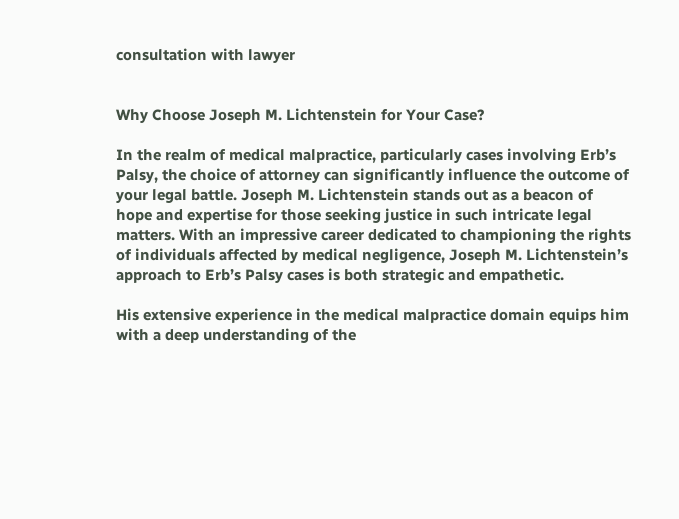consultation with lawyer


Why Choose Joseph M. Lichtenstein for Your Case?

In the realm of medical malpractice, particularly cases involving Erb’s Palsy, the choice of attorney can significantly influence the outcome of your legal battle. Joseph M. Lichtenstein stands out as a beacon of hope and expertise for those seeking justice in such intricate legal matters. With an impressive career dedicated to championing the rights of individuals affected by medical negligence, Joseph M. Lichtenstein’s approach to Erb’s Palsy cases is both strategic and empathetic.

His extensive experience in the medical malpractice domain equips him with a deep understanding of the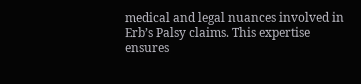medical and legal nuances involved in Erb’s Palsy claims. This expertise ensures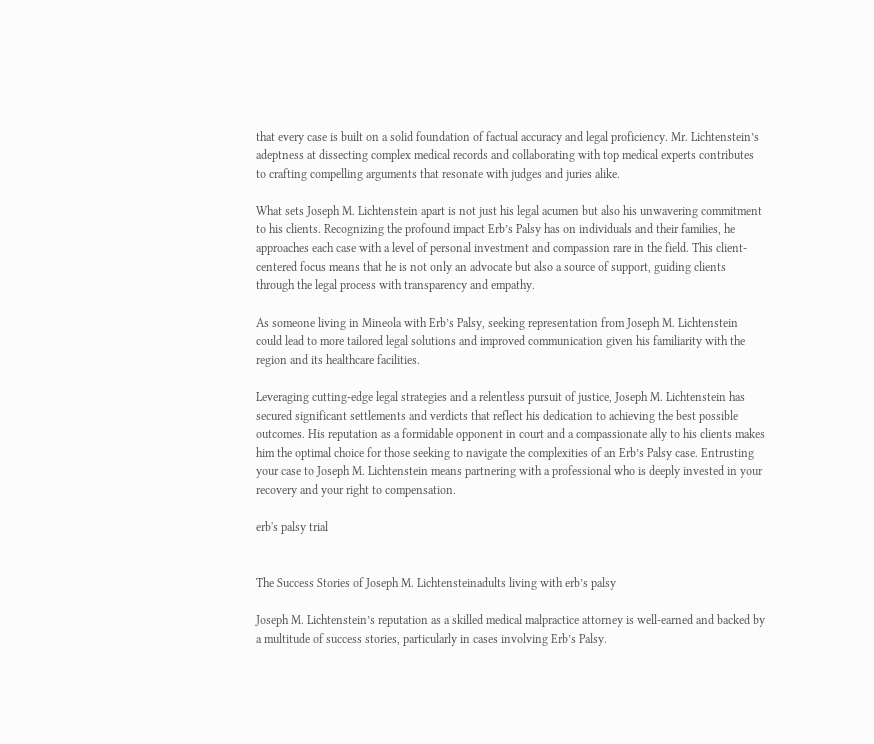that every case is built on a solid foundation of factual accuracy and legal proficiency. Mr. Lichtenstein’s adeptness at dissecting complex medical records and collaborating with top medical experts contributes to crafting compelling arguments that resonate with judges and juries alike.

What sets Joseph M. Lichtenstein apart is not just his legal acumen but also his unwavering commitment to his clients. Recognizing the profound impact Erb’s Palsy has on individuals and their families, he approaches each case with a level of personal investment and compassion rare in the field. This client-centered focus means that he is not only an advocate but also a source of support, guiding clients through the legal process with transparency and empathy.

As someone living in Mineola with Erb’s Palsy, seeking representation from Joseph M. Lichtenstein could lead to more tailored legal solutions and improved communication given his familiarity with the region and its healthcare facilities.

Leveraging cutting-edge legal strategies and a relentless pursuit of justice, Joseph M. Lichtenstein has secured significant settlements and verdicts that reflect his dedication to achieving the best possible outcomes. His reputation as a formidable opponent in court and a compassionate ally to his clients makes him the optimal choice for those seeking to navigate the complexities of an Erb’s Palsy case. Entrusting your case to Joseph M. Lichtenstein means partnering with a professional who is deeply invested in your recovery and your right to compensation.

erb's palsy trial


The Success Stories of Joseph M. Lichtensteinadults living with erb’s palsy

Joseph M. Lichtenstein’s reputation as a skilled medical malpractice attorney is well-earned and backed by a multitude of success stories, particularly in cases involving Erb’s Palsy.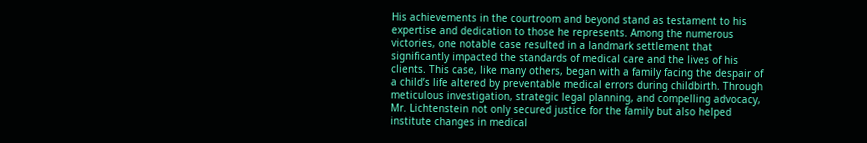His achievements in the courtroom and beyond stand as testament to his expertise and dedication to those he represents. Among the numerous victories, one notable case resulted in a landmark settlement that significantly impacted the standards of medical care and the lives of his clients. This case, like many others, began with a family facing the despair of a child’s life altered by preventable medical errors during childbirth. Through meticulous investigation, strategic legal planning, and compelling advocacy, Mr. Lichtenstein not only secured justice for the family but also helped institute changes in medical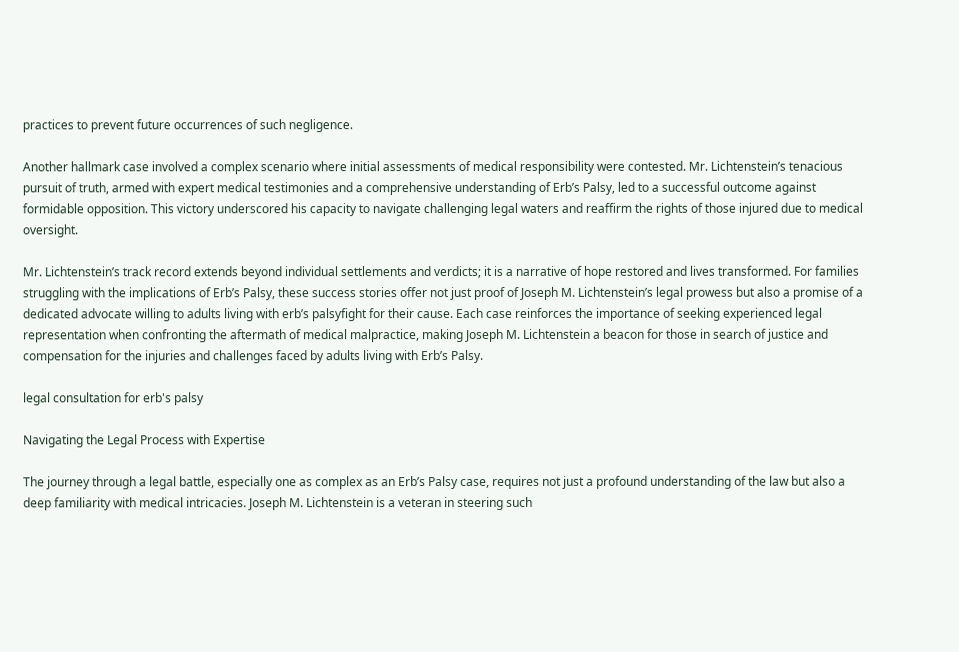practices to prevent future occurrences of such negligence.

Another hallmark case involved a complex scenario where initial assessments of medical responsibility were contested. Mr. Lichtenstein’s tenacious pursuit of truth, armed with expert medical testimonies and a comprehensive understanding of Erb’s Palsy, led to a successful outcome against formidable opposition. This victory underscored his capacity to navigate challenging legal waters and reaffirm the rights of those injured due to medical oversight.

Mr. Lichtenstein’s track record extends beyond individual settlements and verdicts; it is a narrative of hope restored and lives transformed. For families struggling with the implications of Erb’s Palsy, these success stories offer not just proof of Joseph M. Lichtenstein’s legal prowess but also a promise of a dedicated advocate willing to adults living with erb’s palsyfight for their cause. Each case reinforces the importance of seeking experienced legal representation when confronting the aftermath of medical malpractice, making Joseph M. Lichtenstein a beacon for those in search of justice and compensation for the injuries and challenges faced by adults living with Erb’s Palsy.

legal consultation for erb's palsy

Navigating the Legal Process with Expertise

The journey through a legal battle, especially one as complex as an Erb’s Palsy case, requires not just a profound understanding of the law but also a deep familiarity with medical intricacies. Joseph M. Lichtenstein is a veteran in steering such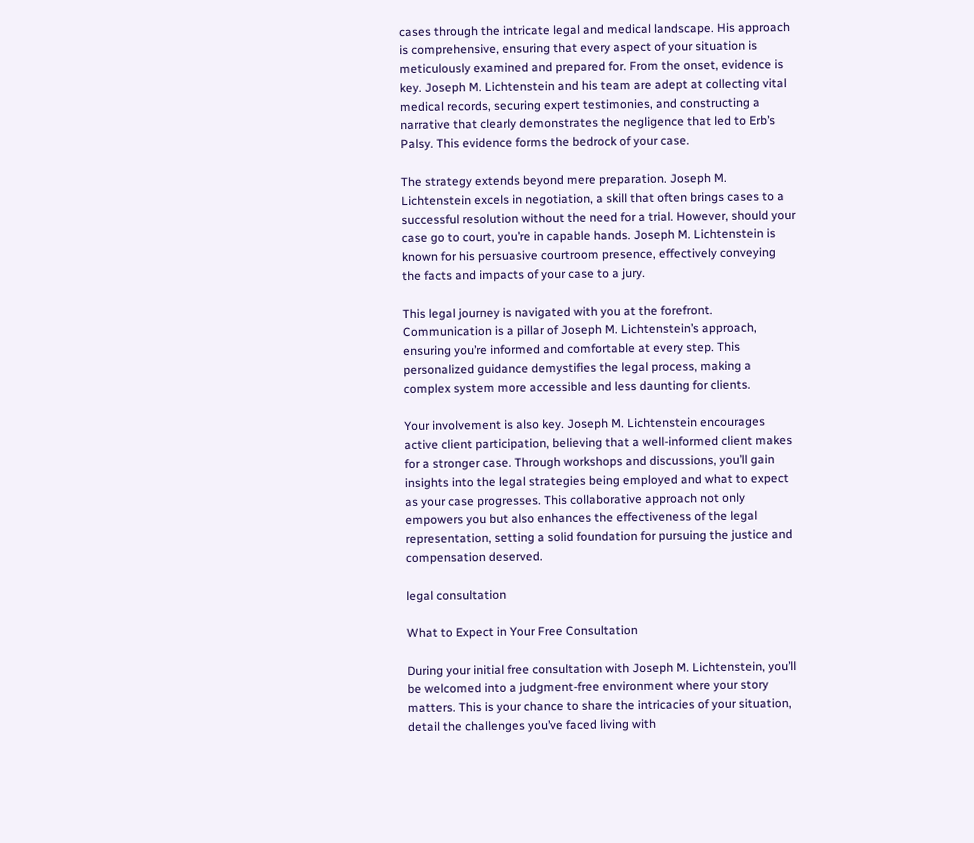cases through the intricate legal and medical landscape. His approach is comprehensive, ensuring that every aspect of your situation is meticulously examined and prepared for. From the onset, evidence is key. Joseph M. Lichtenstein and his team are adept at collecting vital medical records, securing expert testimonies, and constructing a narrative that clearly demonstrates the negligence that led to Erb’s Palsy. This evidence forms the bedrock of your case.

The strategy extends beyond mere preparation. Joseph M. Lichtenstein excels in negotiation, a skill that often brings cases to a successful resolution without the need for a trial. However, should your case go to court, you’re in capable hands. Joseph M. Lichtenstein is known for his persuasive courtroom presence, effectively conveying the facts and impacts of your case to a jury.

This legal journey is navigated with you at the forefront. Communication is a pillar of Joseph M. Lichtenstein’s approach, ensuring you’re informed and comfortable at every step. This personalized guidance demystifies the legal process, making a complex system more accessible and less daunting for clients.

Your involvement is also key. Joseph M. Lichtenstein encourages active client participation, believing that a well-informed client makes for a stronger case. Through workshops and discussions, you’ll gain insights into the legal strategies being employed and what to expect as your case progresses. This collaborative approach not only empowers you but also enhances the effectiveness of the legal representation, setting a solid foundation for pursuing the justice and compensation deserved.

legal consultation

What to Expect in Your Free Consultation

During your initial free consultation with Joseph M. Lichtenstein, you’ll be welcomed into a judgment-free environment where your story matters. This is your chance to share the intricacies of your situation, detail the challenges you’ve faced living with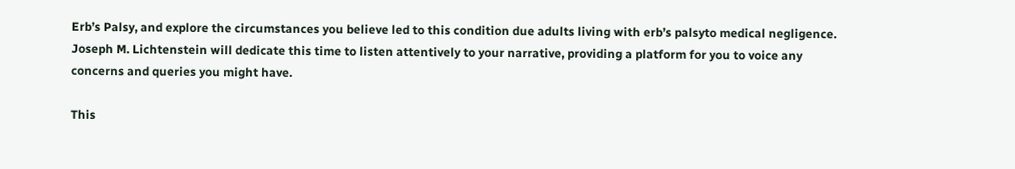Erb’s Palsy, and explore the circumstances you believe led to this condition due adults living with erb’s palsyto medical negligence. Joseph M. Lichtenstein will dedicate this time to listen attentively to your narrative, providing a platform for you to voice any concerns and queries you might have.

This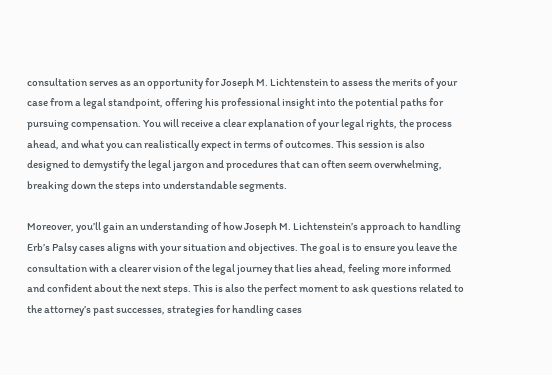consultation serves as an opportunity for Joseph M. Lichtenstein to assess the merits of your case from a legal standpoint, offering his professional insight into the potential paths for pursuing compensation. You will receive a clear explanation of your legal rights, the process ahead, and what you can realistically expect in terms of outcomes. This session is also designed to demystify the legal jargon and procedures that can often seem overwhelming, breaking down the steps into understandable segments.

Moreover, you’ll gain an understanding of how Joseph M. Lichtenstein’s approach to handling Erb’s Palsy cases aligns with your situation and objectives. The goal is to ensure you leave the consultation with a clearer vision of the legal journey that lies ahead, feeling more informed and confident about the next steps. This is also the perfect moment to ask questions related to the attorney’s past successes, strategies for handling cases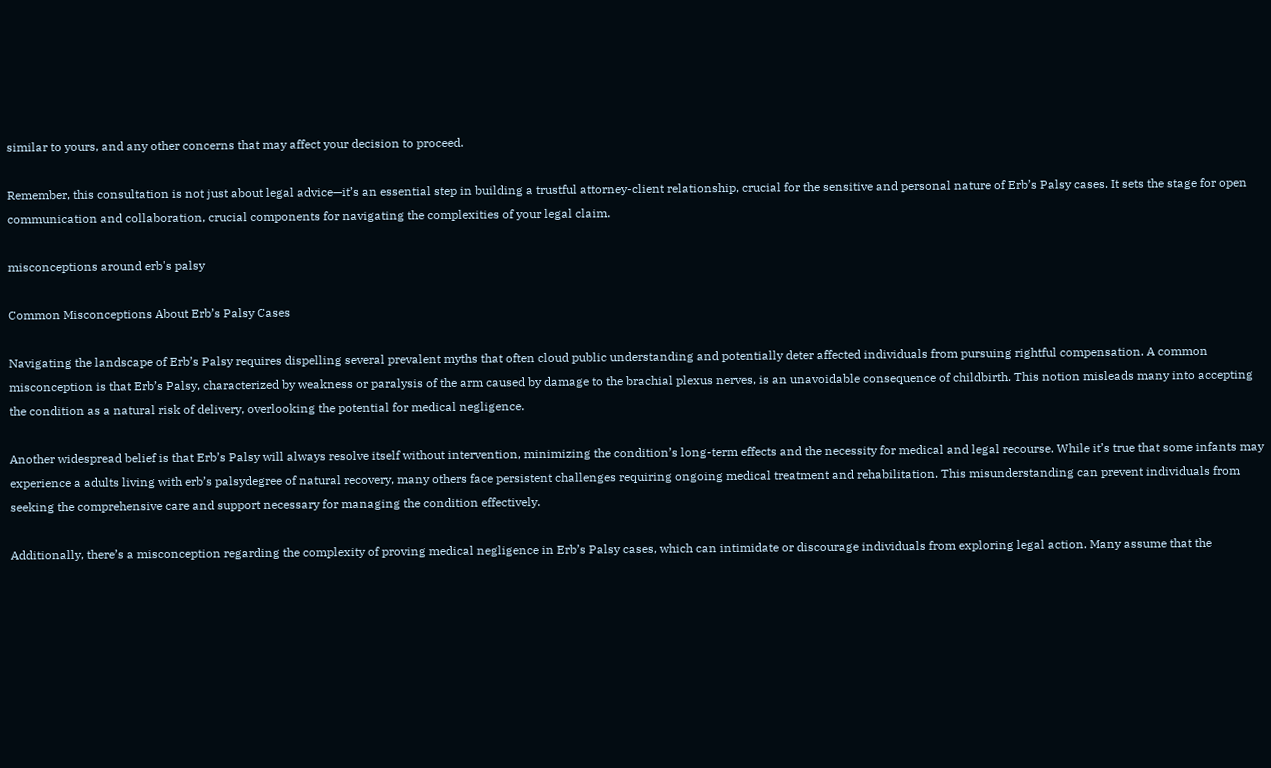similar to yours, and any other concerns that may affect your decision to proceed.

Remember, this consultation is not just about legal advice—it’s an essential step in building a trustful attorney-client relationship, crucial for the sensitive and personal nature of Erb’s Palsy cases. It sets the stage for open communication and collaboration, crucial components for navigating the complexities of your legal claim.

misconceptions around erb's palsy

Common Misconceptions About Erb’s Palsy Cases

Navigating the landscape of Erb’s Palsy requires dispelling several prevalent myths that often cloud public understanding and potentially deter affected individuals from pursuing rightful compensation. A common misconception is that Erb’s Palsy, characterized by weakness or paralysis of the arm caused by damage to the brachial plexus nerves, is an unavoidable consequence of childbirth. This notion misleads many into accepting the condition as a natural risk of delivery, overlooking the potential for medical negligence.

Another widespread belief is that Erb’s Palsy will always resolve itself without intervention, minimizing the condition’s long-term effects and the necessity for medical and legal recourse. While it’s true that some infants may experience a adults living with erb’s palsydegree of natural recovery, many others face persistent challenges requiring ongoing medical treatment and rehabilitation. This misunderstanding can prevent individuals from seeking the comprehensive care and support necessary for managing the condition effectively.

Additionally, there’s a misconception regarding the complexity of proving medical negligence in Erb’s Palsy cases, which can intimidate or discourage individuals from exploring legal action. Many assume that the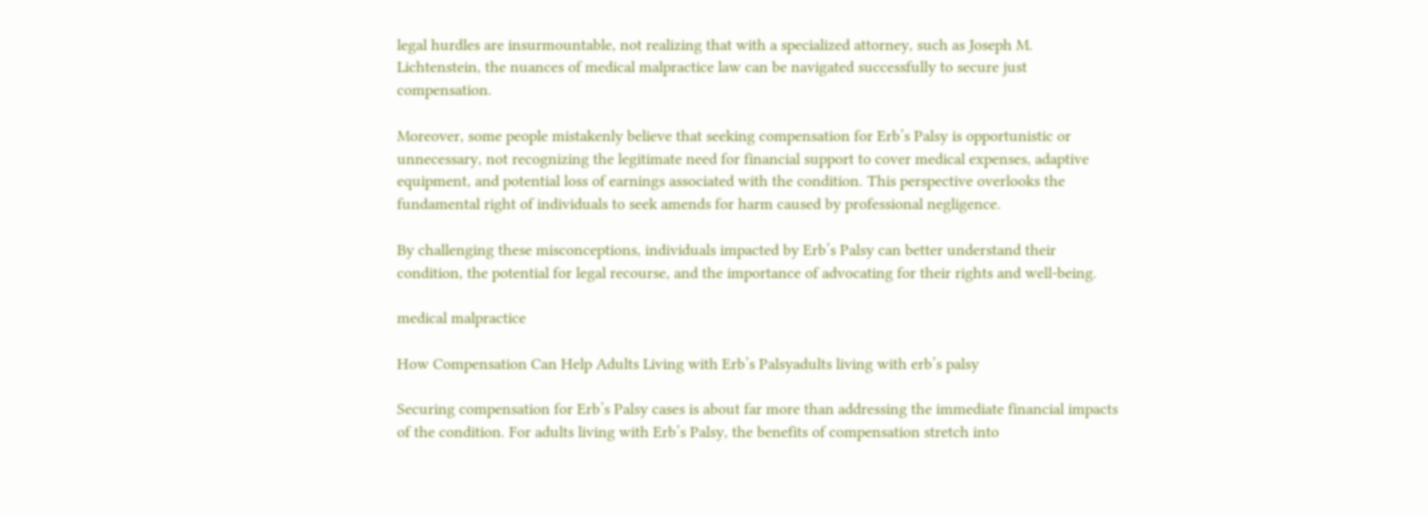legal hurdles are insurmountable, not realizing that with a specialized attorney, such as Joseph M. Lichtenstein, the nuances of medical malpractice law can be navigated successfully to secure just compensation.

Moreover, some people mistakenly believe that seeking compensation for Erb’s Palsy is opportunistic or unnecessary, not recognizing the legitimate need for financial support to cover medical expenses, adaptive equipment, and potential loss of earnings associated with the condition. This perspective overlooks the fundamental right of individuals to seek amends for harm caused by professional negligence.

By challenging these misconceptions, individuals impacted by Erb’s Palsy can better understand their condition, the potential for legal recourse, and the importance of advocating for their rights and well-being.

medical malpractice

How Compensation Can Help Adults Living with Erb’s Palsyadults living with erb’s palsy

Securing compensation for Erb’s Palsy cases is about far more than addressing the immediate financial impacts of the condition. For adults living with Erb’s Palsy, the benefits of compensation stretch into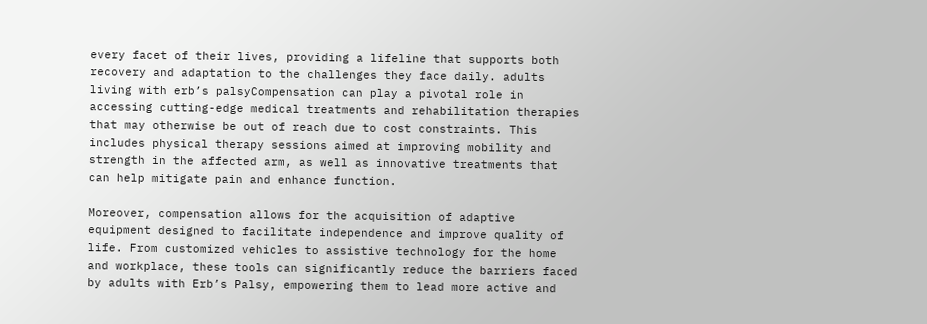every facet of their lives, providing a lifeline that supports both recovery and adaptation to the challenges they face daily. adults living with erb’s palsyCompensation can play a pivotal role in accessing cutting-edge medical treatments and rehabilitation therapies that may otherwise be out of reach due to cost constraints. This includes physical therapy sessions aimed at improving mobility and strength in the affected arm, as well as innovative treatments that can help mitigate pain and enhance function.

Moreover, compensation allows for the acquisition of adaptive equipment designed to facilitate independence and improve quality of life. From customized vehicles to assistive technology for the home and workplace, these tools can significantly reduce the barriers faced by adults with Erb’s Palsy, empowering them to lead more active and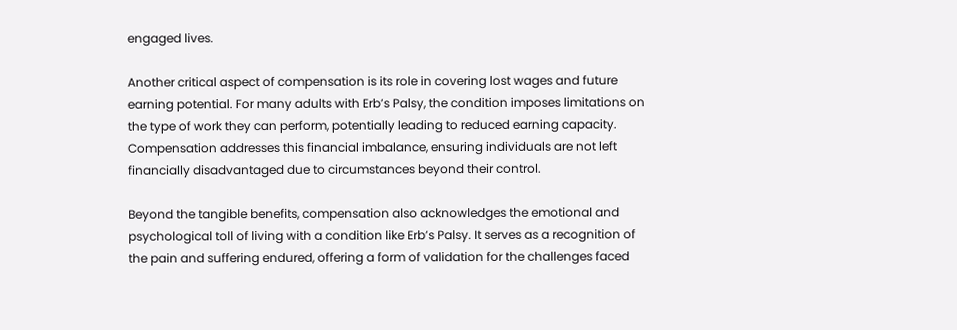engaged lives.

Another critical aspect of compensation is its role in covering lost wages and future earning potential. For many adults with Erb’s Palsy, the condition imposes limitations on the type of work they can perform, potentially leading to reduced earning capacity. Compensation addresses this financial imbalance, ensuring individuals are not left financially disadvantaged due to circumstances beyond their control.

Beyond the tangible benefits, compensation also acknowledges the emotional and psychological toll of living with a condition like Erb’s Palsy. It serves as a recognition of the pain and suffering endured, offering a form of validation for the challenges faced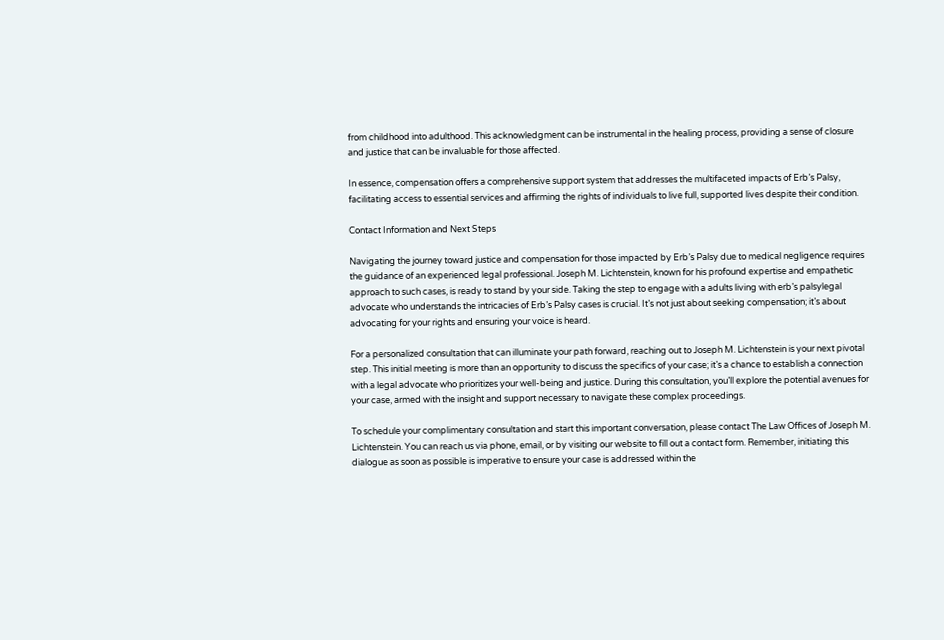from childhood into adulthood. This acknowledgment can be instrumental in the healing process, providing a sense of closure and justice that can be invaluable for those affected.

In essence, compensation offers a comprehensive support system that addresses the multifaceted impacts of Erb’s Palsy, facilitating access to essential services and affirming the rights of individuals to live full, supported lives despite their condition.

Contact Information and Next Steps

Navigating the journey toward justice and compensation for those impacted by Erb’s Palsy due to medical negligence requires the guidance of an experienced legal professional. Joseph M. Lichtenstein, known for his profound expertise and empathetic approach to such cases, is ready to stand by your side. Taking the step to engage with a adults living with erb’s palsylegal advocate who understands the intricacies of Erb’s Palsy cases is crucial. It’s not just about seeking compensation; it’s about advocating for your rights and ensuring your voice is heard.

For a personalized consultation that can illuminate your path forward, reaching out to Joseph M. Lichtenstein is your next pivotal step. This initial meeting is more than an opportunity to discuss the specifics of your case; it’s a chance to establish a connection with a legal advocate who prioritizes your well-being and justice. During this consultation, you’ll explore the potential avenues for your case, armed with the insight and support necessary to navigate these complex proceedings.

To schedule your complimentary consultation and start this important conversation, please contact The Law Offices of Joseph M. Lichtenstein. You can reach us via phone, email, or by visiting our website to fill out a contact form. Remember, initiating this dialogue as soon as possible is imperative to ensure your case is addressed within the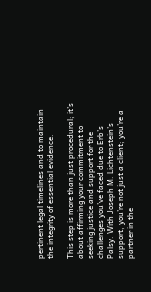pertinent legal timelines and to maintain the integrity of essential evidence.

This step is more than just procedural; it’s about affirming your commitment to seeking justice and support for the challenges you’ve faced due to Erb’s Palsy. With Joseph M. Lichtenstein’s support, you’re not just a client; you’re a partner in the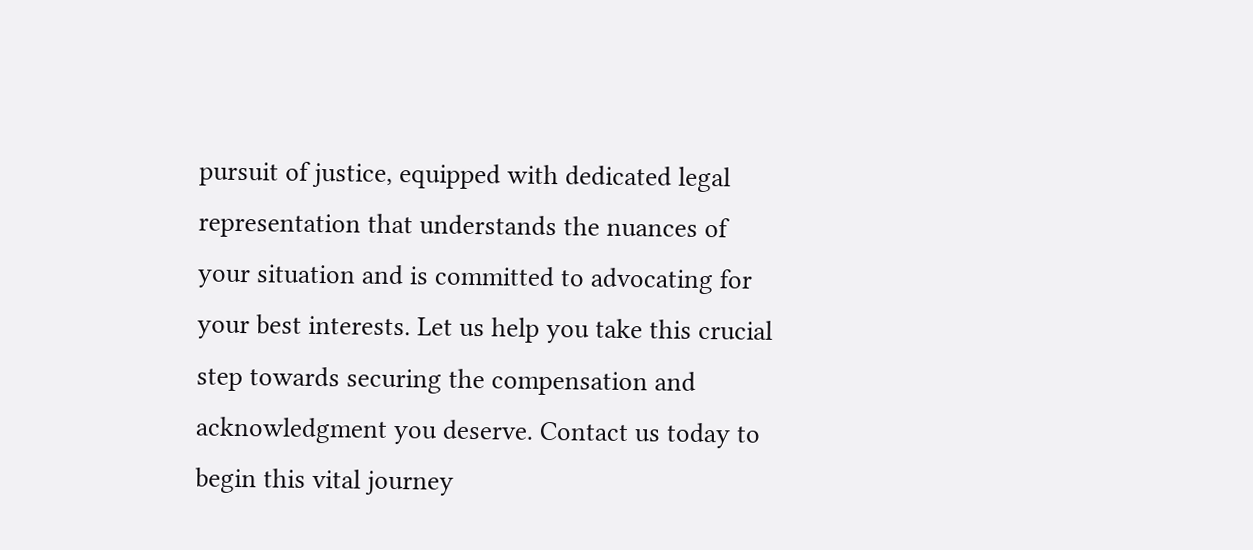pursuit of justice, equipped with dedicated legal representation that understands the nuances of your situation and is committed to advocating for your best interests. Let us help you take this crucial step towards securing the compensation and acknowledgment you deserve. Contact us today to begin this vital journey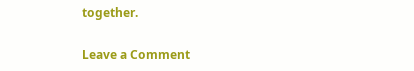together.

Leave a Comment